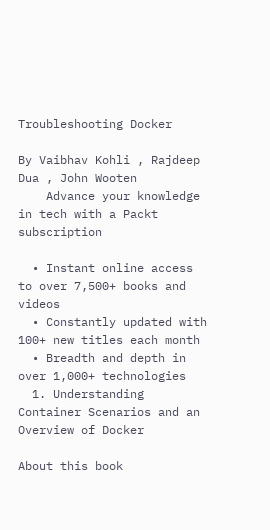Troubleshooting Docker

By Vaibhav Kohli , Rajdeep Dua , John Wooten
    Advance your knowledge in tech with a Packt subscription

  • Instant online access to over 7,500+ books and videos
  • Constantly updated with 100+ new titles each month
  • Breadth and depth in over 1,000+ technologies
  1. Understanding Container Scenarios and an Overview of Docker

About this book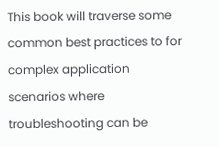This book will traverse some common best practices to for complex application scenarios where troubleshooting can be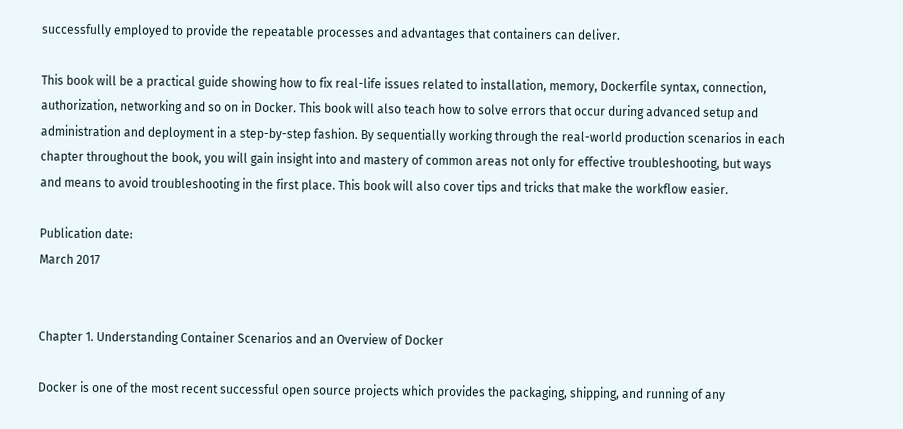successfully employed to provide the repeatable processes and advantages that containers can deliver.

This book will be a practical guide showing how to fix real-life issues related to installation, memory, Dockerfile syntax, connection, authorization, networking and so on in Docker. This book will also teach how to solve errors that occur during advanced setup and administration and deployment in a step-by-step fashion. By sequentially working through the real-world production scenarios in each chapter throughout the book, you will gain insight into and mastery of common areas not only for effective troubleshooting, but ways and means to avoid troubleshooting in the first place. This book will also cover tips and tricks that make the workflow easier.

Publication date:
March 2017


Chapter 1. Understanding Container Scenarios and an Overview of Docker

Docker is one of the most recent successful open source projects which provides the packaging, shipping, and running of any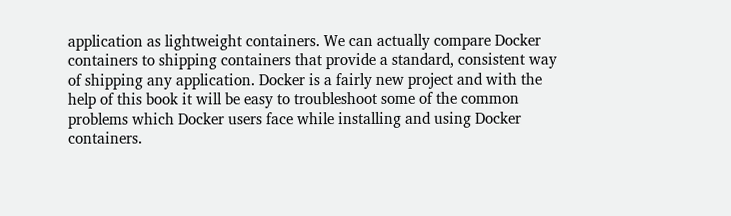application as lightweight containers. We can actually compare Docker containers to shipping containers that provide a standard, consistent way of shipping any application. Docker is a fairly new project and with the help of this book it will be easy to troubleshoot some of the common problems which Docker users face while installing and using Docker containers.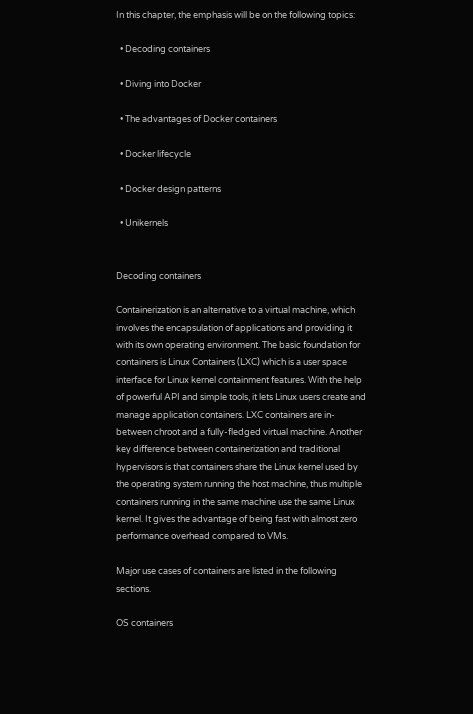In this chapter, the emphasis will be on the following topics:

  • Decoding containers

  • Diving into Docker

  • The advantages of Docker containers

  • Docker lifecycle

  • Docker design patterns

  • Unikernels


Decoding containers

Containerization is an alternative to a virtual machine, which involves the encapsulation of applications and providing it with its own operating environment. The basic foundation for containers is Linux Containers (LXC) which is a user space interface for Linux kernel containment features. With the help of powerful API and simple tools, it lets Linux users create and manage application containers. LXC containers are in-between chroot and a fully-fledged virtual machine. Another key difference between containerization and traditional hypervisors is that containers share the Linux kernel used by the operating system running the host machine, thus multiple containers running in the same machine use the same Linux kernel. It gives the advantage of being fast with almost zero performance overhead compared to VMs.

Major use cases of containers are listed in the following sections.

OS containers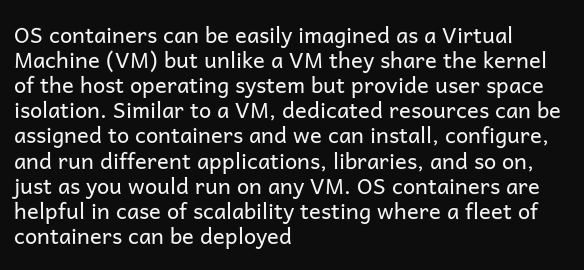OS containers can be easily imagined as a Virtual Machine (VM) but unlike a VM they share the kernel of the host operating system but provide user space isolation. Similar to a VM, dedicated resources can be assigned to containers and we can install, configure, and run different applications, libraries, and so on, just as you would run on any VM. OS containers are helpful in case of scalability testing where a fleet of containers can be deployed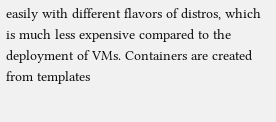easily with different flavors of distros, which is much less expensive compared to the deployment of VMs. Containers are created from templates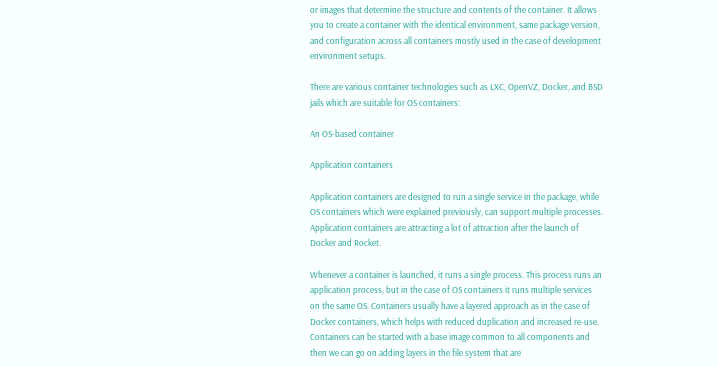or images that determine the structure and contents of the container. It allows you to create a container with the identical environment, same package version, and configuration across all containers mostly used in the case of development environment setups.

There are various container technologies such as LXC, OpenVZ, Docker, and BSD jails which are suitable for OS containers:

An OS-based container

Application containers

Application containers are designed to run a single service in the package, while OS containers which were explained previously, can support multiple processes. Application containers are attracting a lot of attraction after the launch of Docker and Rocket.

Whenever a container is launched, it runs a single process. This process runs an application process, but in the case of OS containers it runs multiple services on the same OS. Containers usually have a layered approach as in the case of Docker containers, which helps with reduced duplication and increased re-use. Containers can be started with a base image common to all components and then we can go on adding layers in the file system that are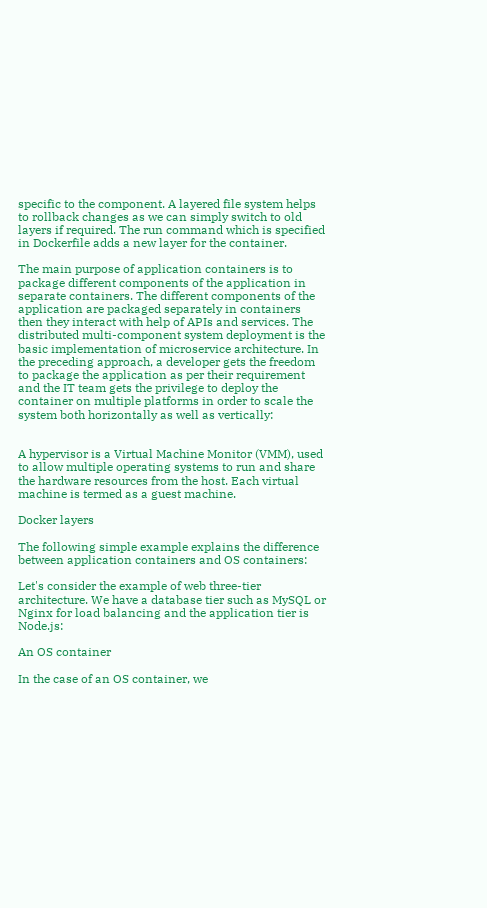specific to the component. A layered file system helps to rollback changes as we can simply switch to old layers if required. The run command which is specified in Dockerfile adds a new layer for the container.

The main purpose of application containers is to package different components of the application in separate containers. The different components of the application are packaged separately in containers then they interact with help of APIs and services. The distributed multi-component system deployment is the basic implementation of microservice architecture. In the preceding approach, a developer gets the freedom to package the application as per their requirement and the IT team gets the privilege to deploy the container on multiple platforms in order to scale the system both horizontally as well as vertically:


A hypervisor is a Virtual Machine Monitor (VMM), used to allow multiple operating systems to run and share the hardware resources from the host. Each virtual machine is termed as a guest machine.

Docker layers

The following simple example explains the difference between application containers and OS containers:

Let's consider the example of web three-tier architecture. We have a database tier such as MySQL or Nginx for load balancing and the application tier is Node.js:

An OS container

In the case of an OS container, we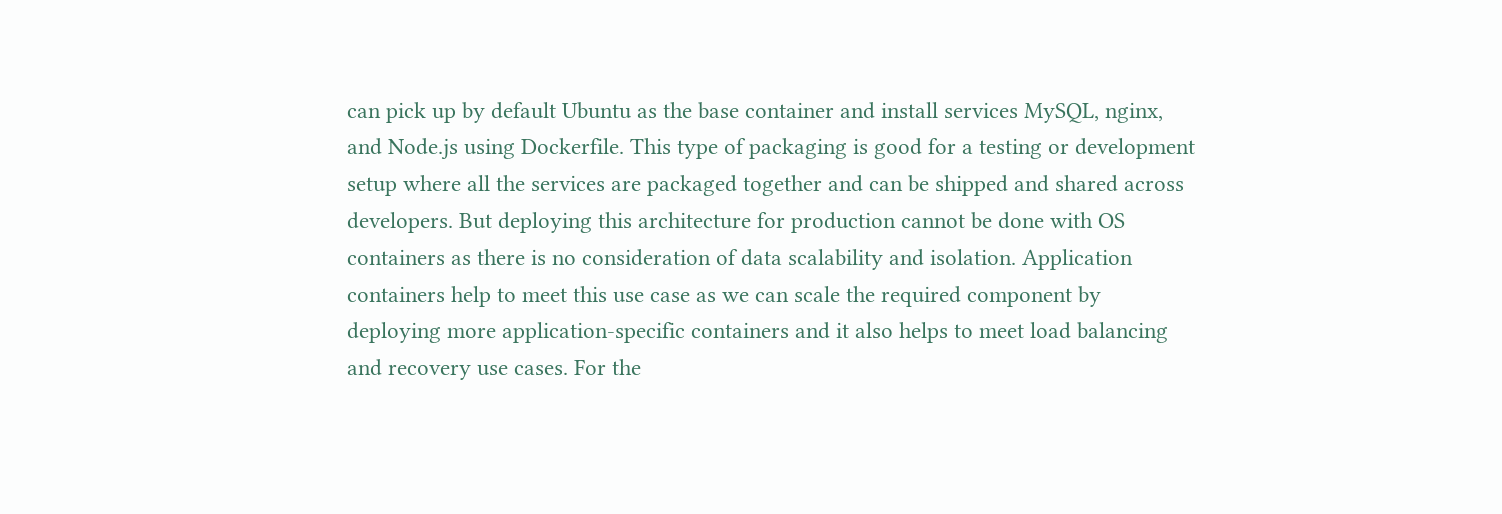can pick up by default Ubuntu as the base container and install services MySQL, nginx, and Node.js using Dockerfile. This type of packaging is good for a testing or development setup where all the services are packaged together and can be shipped and shared across developers. But deploying this architecture for production cannot be done with OS containers as there is no consideration of data scalability and isolation. Application containers help to meet this use case as we can scale the required component by deploying more application-specific containers and it also helps to meet load balancing and recovery use cases. For the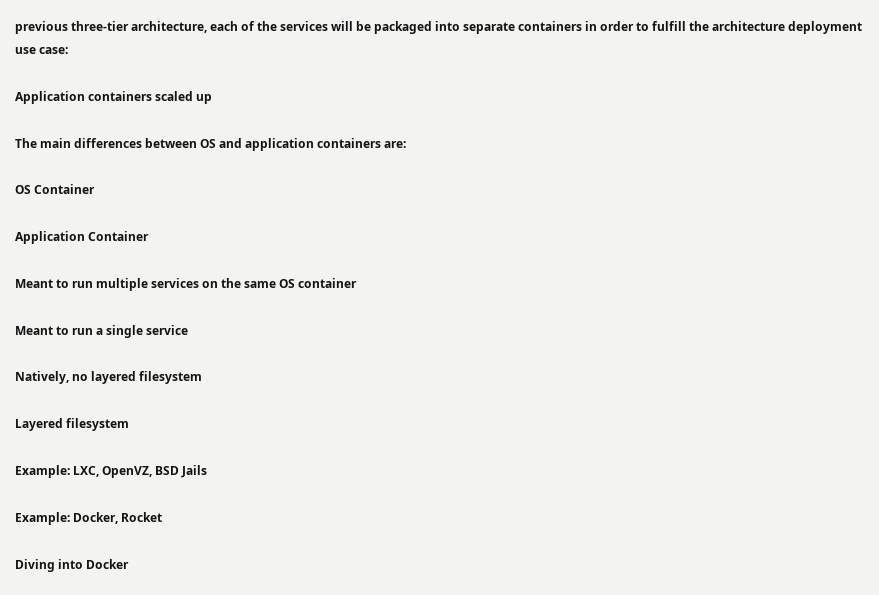previous three-tier architecture, each of the services will be packaged into separate containers in order to fulfill the architecture deployment use case:

Application containers scaled up

The main differences between OS and application containers are:

OS Container

Application Container

Meant to run multiple services on the same OS container

Meant to run a single service

Natively, no layered filesystem

Layered filesystem

Example: LXC, OpenVZ, BSD Jails

Example: Docker, Rocket

Diving into Docker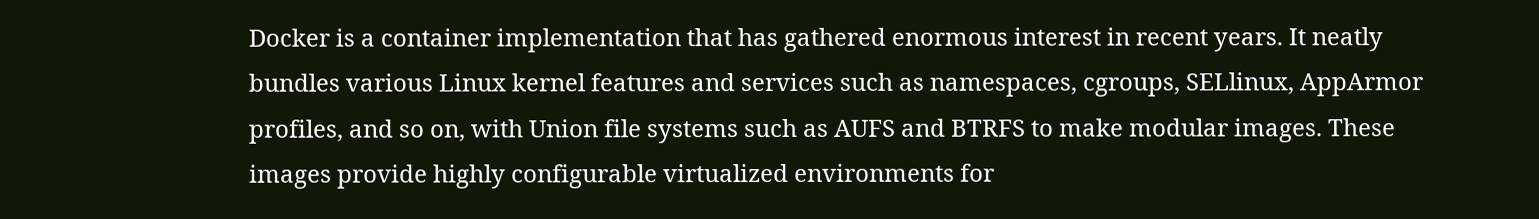Docker is a container implementation that has gathered enormous interest in recent years. It neatly bundles various Linux kernel features and services such as namespaces, cgroups, SELlinux, AppArmor profiles, and so on, with Union file systems such as AUFS and BTRFS to make modular images. These images provide highly configurable virtualized environments for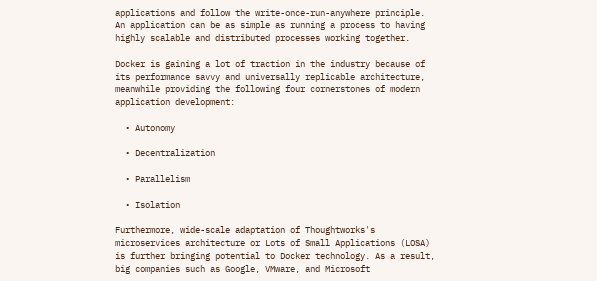applications and follow the write-once-run-anywhere principle. An application can be as simple as running a process to having highly scalable and distributed processes working together.

Docker is gaining a lot of traction in the industry because of its performance savvy and universally replicable architecture, meanwhile providing the following four cornerstones of modern application development:

  • Autonomy

  • Decentralization

  • Parallelism

  • Isolation

Furthermore, wide-scale adaptation of Thoughtworks's microservices architecture or Lots of Small Applications (LOSA) is further bringing potential to Docker technology. As a result, big companies such as Google, VMware, and Microsoft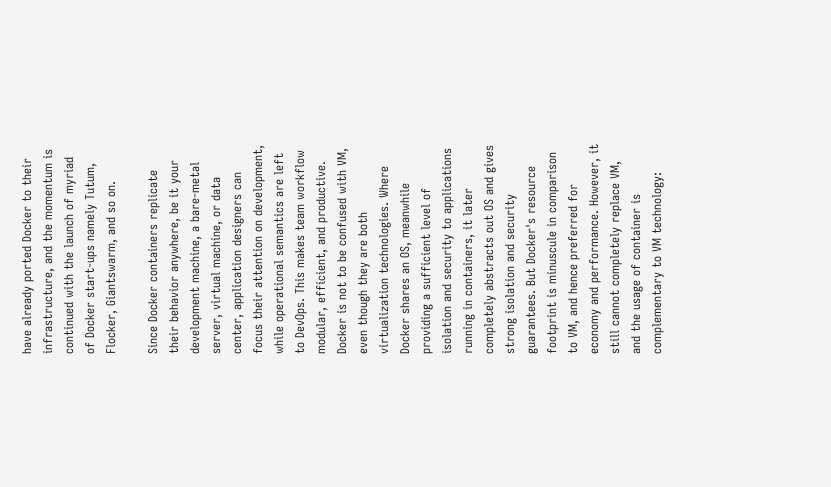have already ported Docker to their infrastructure, and the momentum is continued with the launch of myriad of Docker start-ups namely Tutum, Flocker, Giantswarm, and so on.

Since Docker containers replicate their behavior anywhere, be it your development machine, a bare-metal server, virtual machine, or data center, application designers can focus their attention on development, while operational semantics are left to DevOps. This makes team workflow modular, efficient, and productive. Docker is not to be confused with VM, even though they are both virtualization technologies. Where Docker shares an OS, meanwhile providing a sufficient level of isolation and security to applications running in containers, it later completely abstracts out OS and gives strong isolation and security guarantees. But Docker's resource footprint is minuscule in comparison to VM, and hence preferred for economy and performance. However, it still cannot completely replace VM, and the usage of container is complementary to VM technology: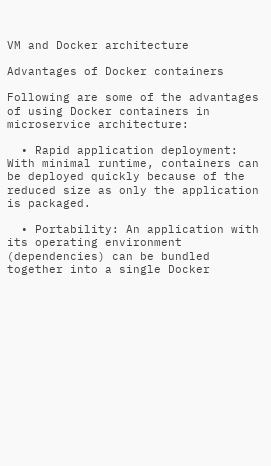VM and Docker architecture

Advantages of Docker containers

Following are some of the advantages of using Docker containers in microservice architecture:

  • Rapid application deployment: With minimal runtime, containers can be deployed quickly because of the reduced size as only the application is packaged.

  • Portability: An application with its operating environment (dependencies) can be bundled together into a single Docker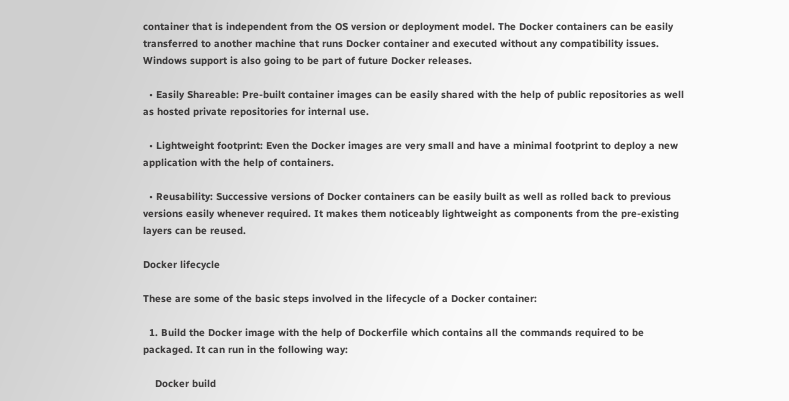container that is independent from the OS version or deployment model. The Docker containers can be easily transferred to another machine that runs Docker container and executed without any compatibility issues. Windows support is also going to be part of future Docker releases.

  • Easily Shareable: Pre-built container images can be easily shared with the help of public repositories as well as hosted private repositories for internal use.

  • Lightweight footprint: Even the Docker images are very small and have a minimal footprint to deploy a new application with the help of containers.

  • Reusability: Successive versions of Docker containers can be easily built as well as rolled back to previous versions easily whenever required. It makes them noticeably lightweight as components from the pre-existing layers can be reused.

Docker lifecycle

These are some of the basic steps involved in the lifecycle of a Docker container:

  1. Build the Docker image with the help of Dockerfile which contains all the commands required to be packaged. It can run in the following way:

    Docker build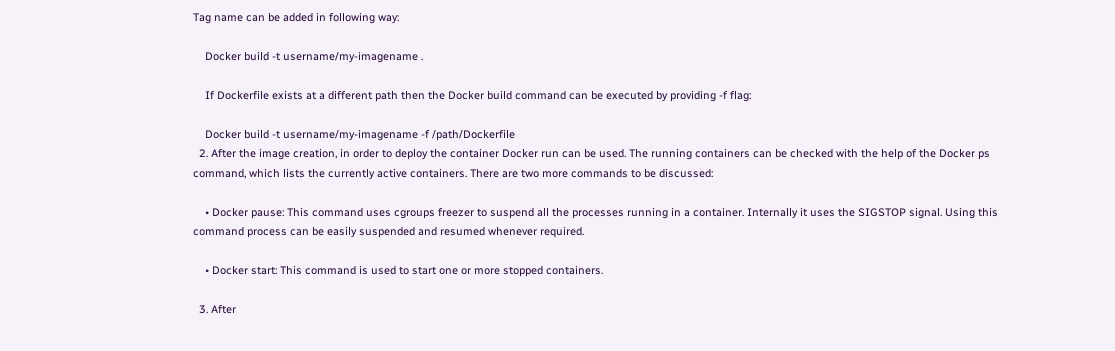Tag name can be added in following way:

    Docker build -t username/my-imagename .

    If Dockerfile exists at a different path then the Docker build command can be executed by providing -f flag:

    Docker build -t username/my-imagename -f /path/Dockerfile
  2. After the image creation, in order to deploy the container Docker run can be used. The running containers can be checked with the help of the Docker ps command, which lists the currently active containers. There are two more commands to be discussed:

    • Docker pause: This command uses cgroups freezer to suspend all the processes running in a container. Internally it uses the SIGSTOP signal. Using this command process can be easily suspended and resumed whenever required.

    • Docker start: This command is used to start one or more stopped containers.

  3. After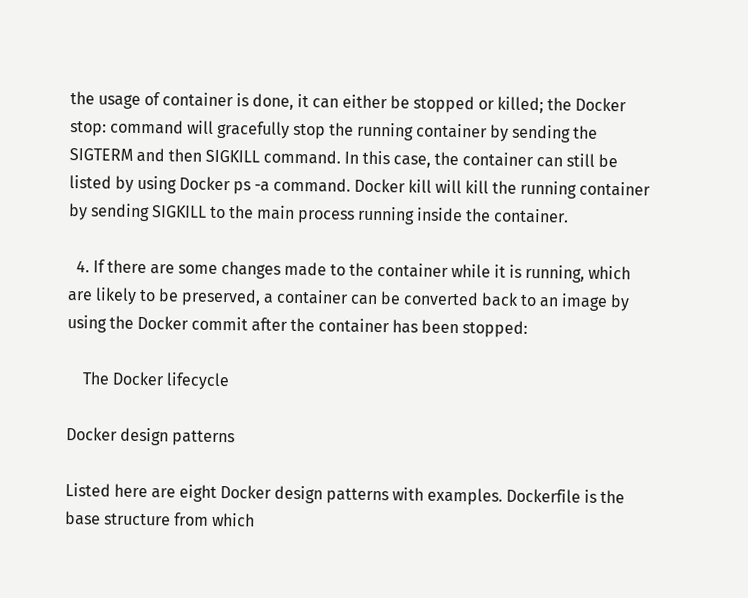the usage of container is done, it can either be stopped or killed; the Docker stop: command will gracefully stop the running container by sending the SIGTERM and then SIGKILL command. In this case, the container can still be listed by using Docker ps -a command. Docker kill will kill the running container by sending SIGKILL to the main process running inside the container.

  4. If there are some changes made to the container while it is running, which are likely to be preserved, a container can be converted back to an image by using the Docker commit after the container has been stopped:

    The Docker lifecycle

Docker design patterns

Listed here are eight Docker design patterns with examples. Dockerfile is the base structure from which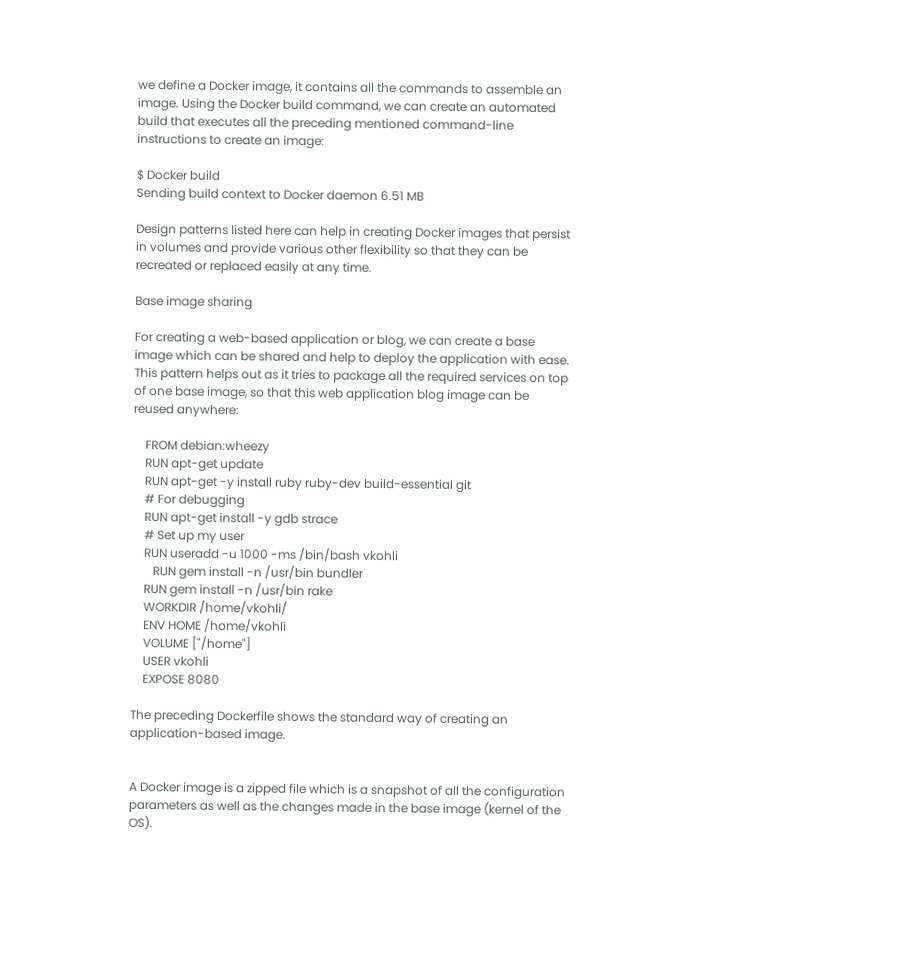we define a Docker image, it contains all the commands to assemble an image. Using the Docker build command, we can create an automated build that executes all the preceding mentioned command-line instructions to create an image:

$ Docker build
Sending build context to Docker daemon 6.51 MB

Design patterns listed here can help in creating Docker images that persist in volumes and provide various other flexibility so that they can be recreated or replaced easily at any time.

Base image sharing

For creating a web-based application or blog, we can create a base image which can be shared and help to deploy the application with ease. This pattern helps out as it tries to package all the required services on top of one base image, so that this web application blog image can be reused anywhere:

    FROM debian:wheezy
    RUN apt-get update
    RUN apt-get -y install ruby ruby-dev build-essential git
    # For debugging
    RUN apt-get install -y gdb strace
    # Set up my user
    RUN useradd -u 1000 -ms /bin/bash vkohli
       RUN gem install -n /usr/bin bundler
    RUN gem install -n /usr/bin rake
    WORKDIR /home/vkohli/
    ENV HOME /home/vkohli
    VOLUME ["/home"]
    USER vkohli
    EXPOSE 8080

The preceding Dockerfile shows the standard way of creating an application-based image.


A Docker image is a zipped file which is a snapshot of all the configuration parameters as well as the changes made in the base image (kernel of the OS).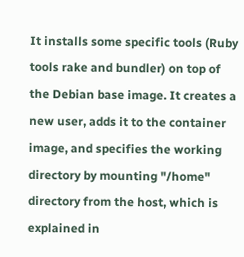It installs some specific tools (Ruby tools rake and bundler) on top of the Debian base image. It creates a new user, adds it to the container image, and specifies the working directory by mounting "/home" directory from the host, which is explained in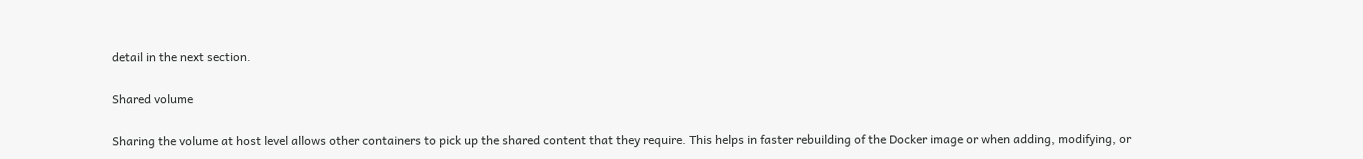detail in the next section.

Shared volume

Sharing the volume at host level allows other containers to pick up the shared content that they require. This helps in faster rebuilding of the Docker image or when adding, modifying, or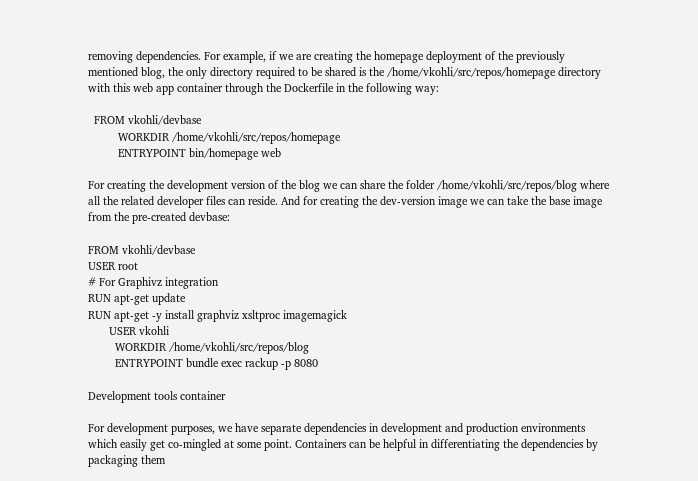removing dependencies. For example, if we are creating the homepage deployment of the previously mentioned blog, the only directory required to be shared is the /home/vkohli/src/repos/homepage directory with this web app container through the Dockerfile in the following way:

  FROM vkohli/devbase
          WORKDIR /home/vkohli/src/repos/homepage
          ENTRYPOINT bin/homepage web

For creating the development version of the blog we can share the folder /home/vkohli/src/repos/blog where all the related developer files can reside. And for creating the dev-version image we can take the base image from the pre-created devbase:

FROM vkohli/devbase
USER root
# For Graphivz integration
RUN apt-get update
RUN apt-get -y install graphviz xsltproc imagemagick
       USER vkohli
         WORKDIR /home/vkohli/src/repos/blog
         ENTRYPOINT bundle exec rackup -p 8080

Development tools container

For development purposes, we have separate dependencies in development and production environments which easily get co-mingled at some point. Containers can be helpful in differentiating the dependencies by packaging them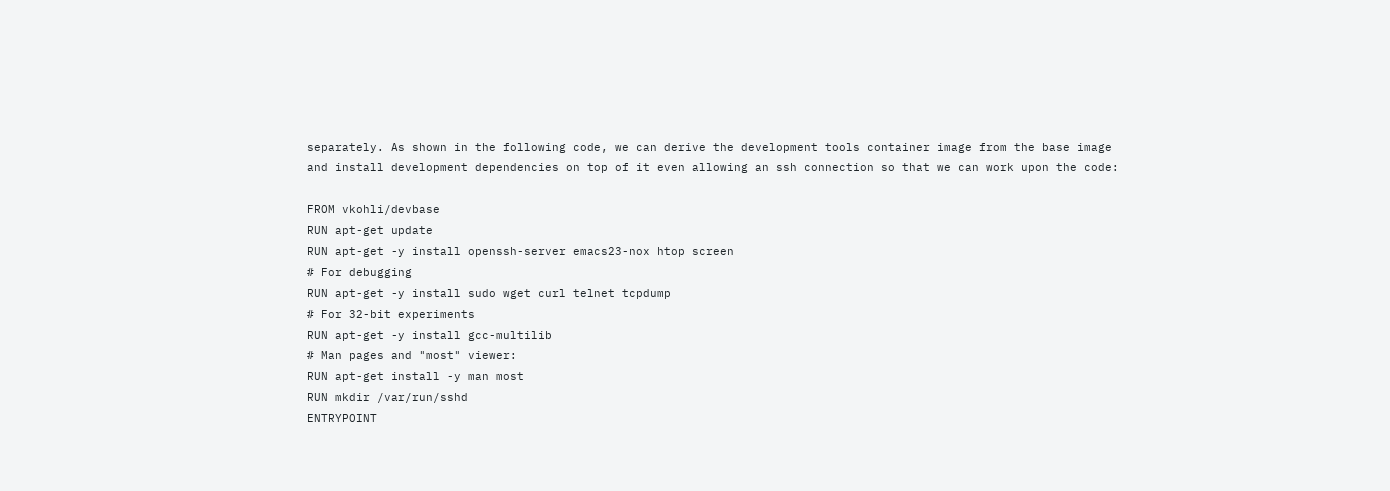separately. As shown in the following code, we can derive the development tools container image from the base image and install development dependencies on top of it even allowing an ssh connection so that we can work upon the code:

FROM vkohli/devbase
RUN apt-get update
RUN apt-get -y install openssh-server emacs23-nox htop screen
# For debugging
RUN apt-get -y install sudo wget curl telnet tcpdump
# For 32-bit experiments
RUN apt-get -y install gcc-multilib
# Man pages and "most" viewer:
RUN apt-get install -y man most
RUN mkdir /var/run/sshd
ENTRYPOINT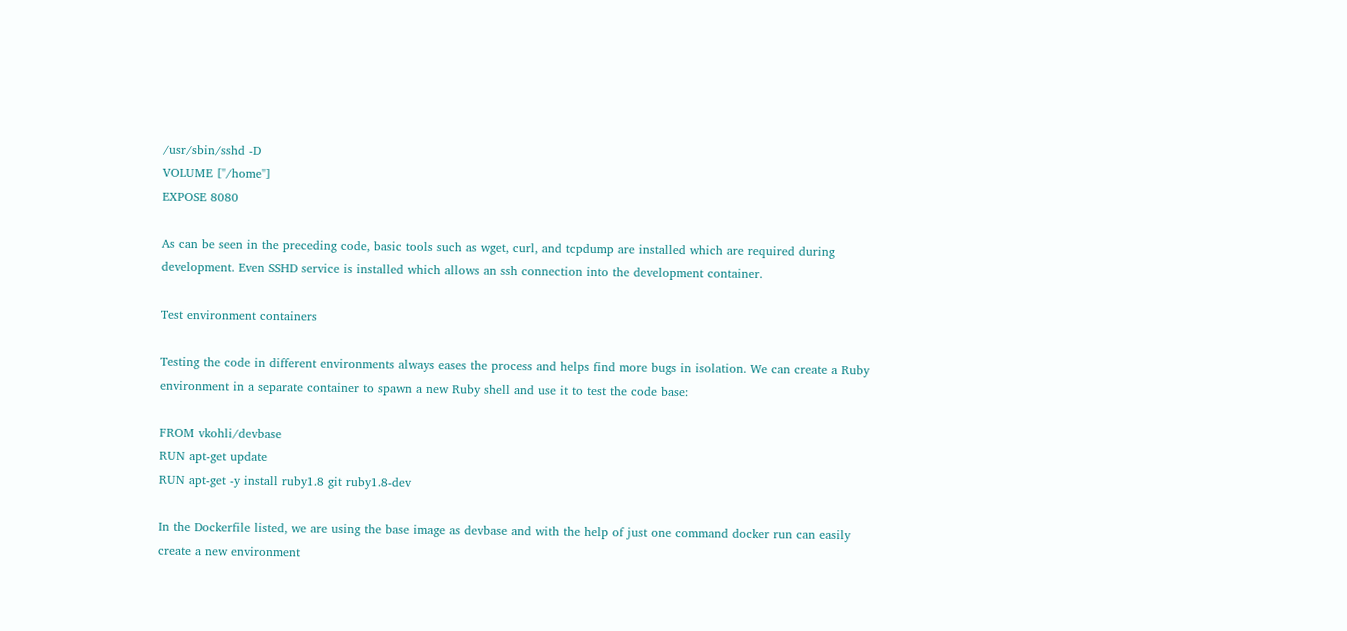/usr/sbin/sshd -D
VOLUME ["/home"]
EXPOSE 8080

As can be seen in the preceding code, basic tools such as wget, curl, and tcpdump are installed which are required during development. Even SSHD service is installed which allows an ssh connection into the development container.

Test environment containers

Testing the code in different environments always eases the process and helps find more bugs in isolation. We can create a Ruby environment in a separate container to spawn a new Ruby shell and use it to test the code base:

FROM vkohli/devbase
RUN apt-get update
RUN apt-get -y install ruby1.8 git ruby1.8-dev

In the Dockerfile listed, we are using the base image as devbase and with the help of just one command docker run can easily create a new environment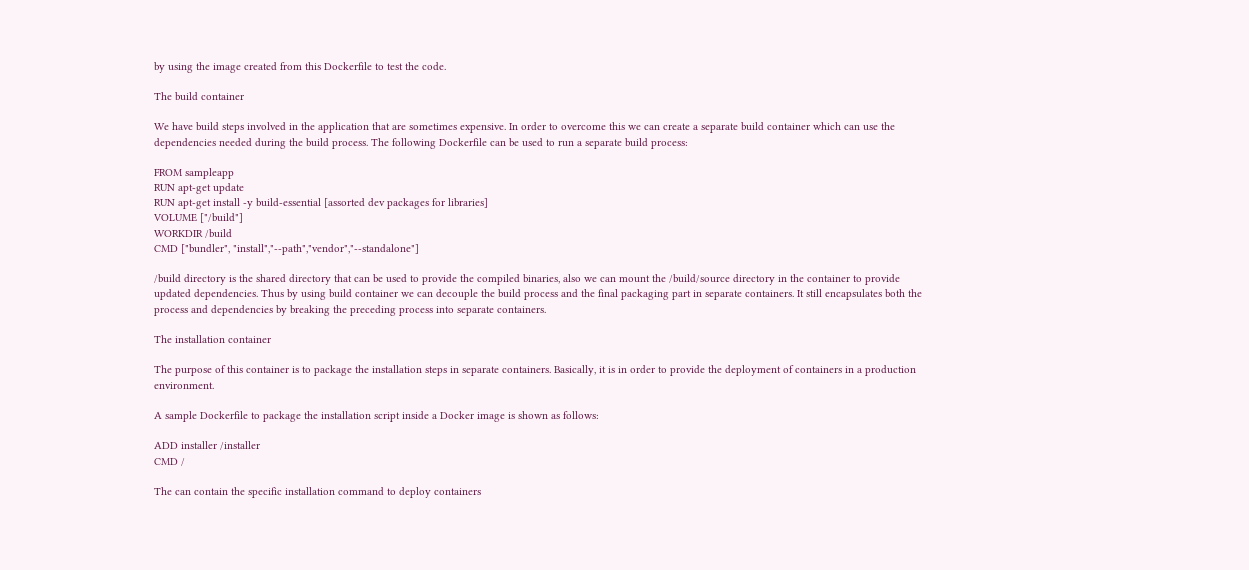by using the image created from this Dockerfile to test the code.

The build container

We have build steps involved in the application that are sometimes expensive. In order to overcome this we can create a separate build container which can use the dependencies needed during the build process. The following Dockerfile can be used to run a separate build process:

FROM sampleapp
RUN apt-get update
RUN apt-get install -y build-essential [assorted dev packages for libraries]
VOLUME ["/build"]
WORKDIR /build
CMD ["bundler", "install","--path","vendor","--standalone"]

/build directory is the shared directory that can be used to provide the compiled binaries, also we can mount the /build/source directory in the container to provide updated dependencies. Thus by using build container we can decouple the build process and the final packaging part in separate containers. It still encapsulates both the process and dependencies by breaking the preceding process into separate containers.

The installation container

The purpose of this container is to package the installation steps in separate containers. Basically, it is in order to provide the deployment of containers in a production environment.

A sample Dockerfile to package the installation script inside a Docker image is shown as follows:

ADD installer /installer
CMD /

The can contain the specific installation command to deploy containers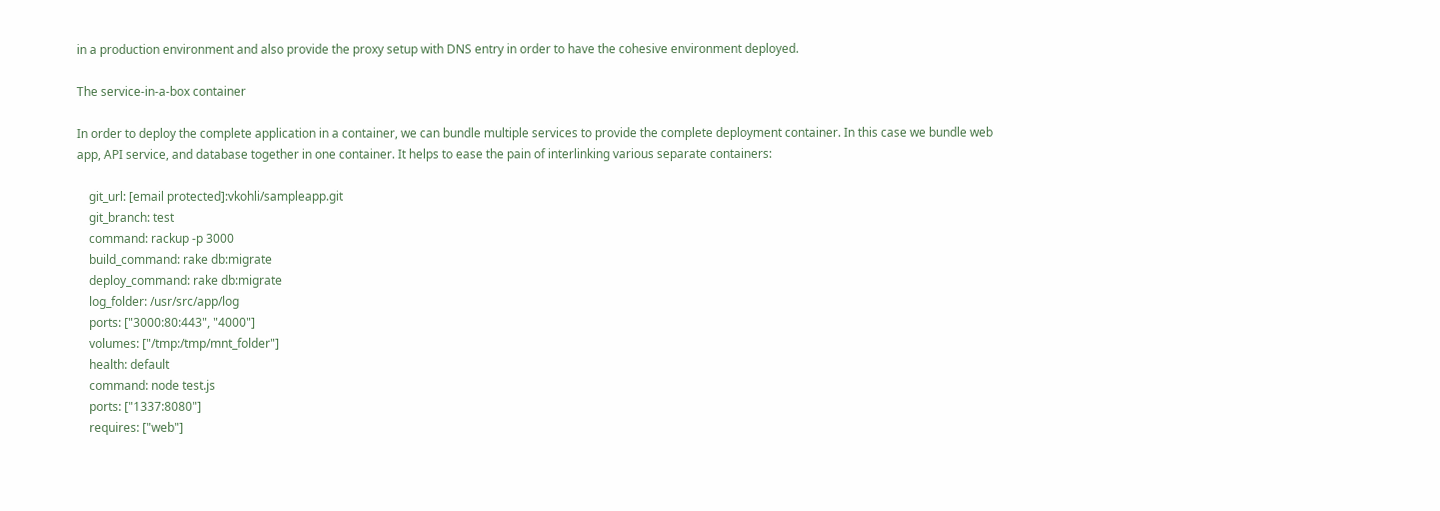in a production environment and also provide the proxy setup with DNS entry in order to have the cohesive environment deployed.

The service-in-a-box container

In order to deploy the complete application in a container, we can bundle multiple services to provide the complete deployment container. In this case we bundle web app, API service, and database together in one container. It helps to ease the pain of interlinking various separate containers:

    git_url: [email protected]:vkohli/sampleapp.git
    git_branch: test
    command: rackup -p 3000
    build_command: rake db:migrate
    deploy_command: rake db:migrate
    log_folder: /usr/src/app/log
    ports: ["3000:80:443", "4000"]
    volumes: ["/tmp:/tmp/mnt_folder"]
    health: default
    command: node test.js
    ports: ["1337:8080"]
    requires: ["web"]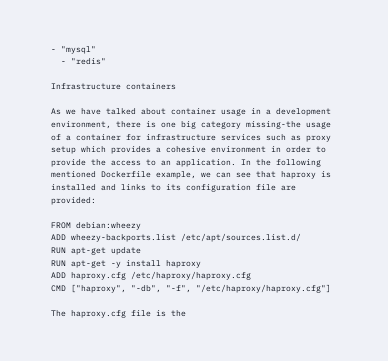- "mysql"
  - "redis"

Infrastructure containers

As we have talked about container usage in a development environment, there is one big category missing-the usage of a container for infrastructure services such as proxy setup which provides a cohesive environment in order to provide the access to an application. In the following mentioned Dockerfile example, we can see that haproxy is installed and links to its configuration file are provided:

FROM debian:wheezy
ADD wheezy-backports.list /etc/apt/sources.list.d/
RUN apt-get update
RUN apt-get -y install haproxy
ADD haproxy.cfg /etc/haproxy/haproxy.cfg
CMD ["haproxy", "-db", "-f", "/etc/haproxy/haproxy.cfg"]

The haproxy.cfg file is the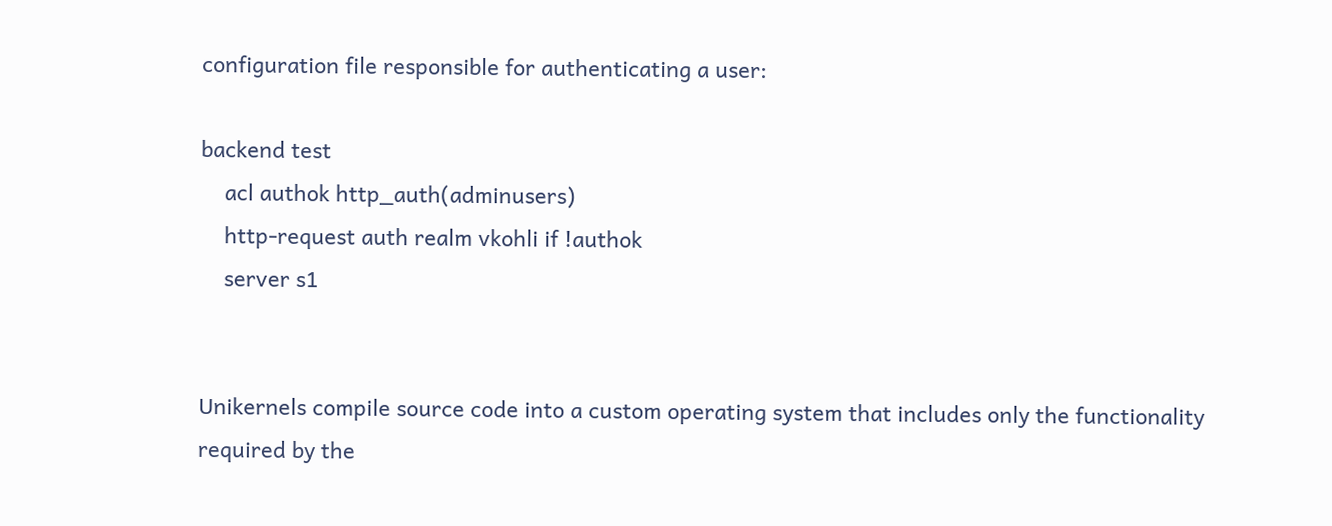configuration file responsible for authenticating a user:

backend test
    acl authok http_auth(adminusers)
    http-request auth realm vkohli if !authok
    server s1


Unikernels compile source code into a custom operating system that includes only the functionality required by the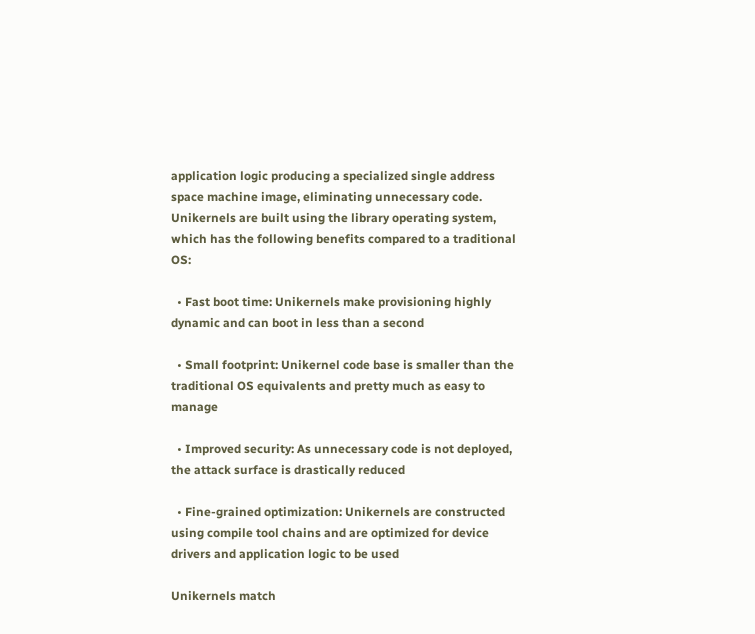application logic producing a specialized single address space machine image, eliminating unnecessary code. Unikernels are built using the library operating system, which has the following benefits compared to a traditional OS:

  • Fast boot time: Unikernels make provisioning highly dynamic and can boot in less than a second

  • Small footprint: Unikernel code base is smaller than the traditional OS equivalents and pretty much as easy to manage

  • Improved security: As unnecessary code is not deployed, the attack surface is drastically reduced

  • Fine-grained optimization: Unikernels are constructed using compile tool chains and are optimized for device drivers and application logic to be used

Unikernels match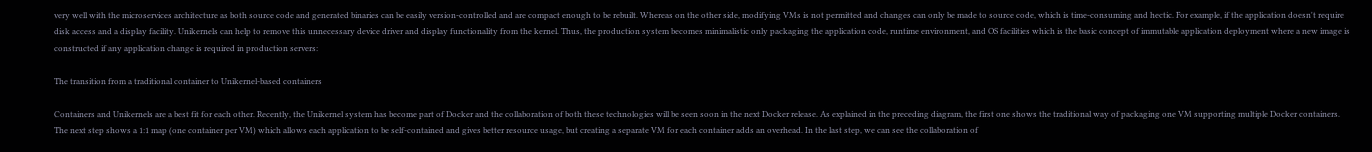very well with the microservices architecture as both source code and generated binaries can be easily version-controlled and are compact enough to be rebuilt. Whereas on the other side, modifying VMs is not permitted and changes can only be made to source code, which is time-consuming and hectic. For example, if the application doesn't require disk access and a display facility. Unikernels can help to remove this unnecessary device driver and display functionality from the kernel. Thus, the production system becomes minimalistic only packaging the application code, runtime environment, and OS facilities which is the basic concept of immutable application deployment where a new image is constructed if any application change is required in production servers:

The transition from a traditional container to Unikernel-based containers

Containers and Unikernels are a best fit for each other. Recently, the Unikernel system has become part of Docker and the collaboration of both these technologies will be seen soon in the next Docker release. As explained in the preceding diagram, the first one shows the traditional way of packaging one VM supporting multiple Docker containers. The next step shows a 1:1 map (one container per VM) which allows each application to be self-contained and gives better resource usage, but creating a separate VM for each container adds an overhead. In the last step, we can see the collaboration of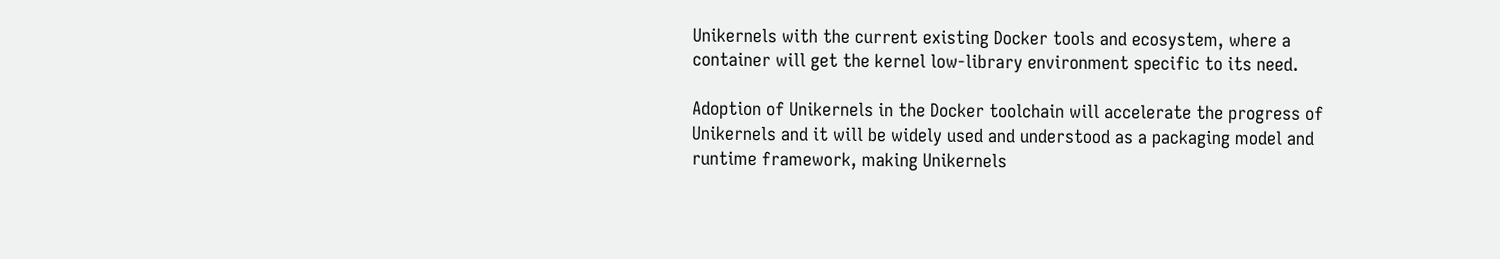Unikernels with the current existing Docker tools and ecosystem, where a container will get the kernel low-library environment specific to its need.

Adoption of Unikernels in the Docker toolchain will accelerate the progress of Unikernels and it will be widely used and understood as a packaging model and runtime framework, making Unikernels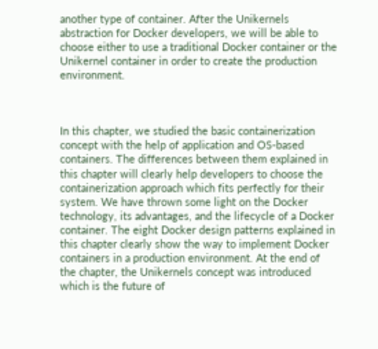another type of container. After the Unikernels abstraction for Docker developers, we will be able to choose either to use a traditional Docker container or the Unikernel container in order to create the production environment.



In this chapter, we studied the basic containerization concept with the help of application and OS-based containers. The differences between them explained in this chapter will clearly help developers to choose the containerization approach which fits perfectly for their system. We have thrown some light on the Docker technology, its advantages, and the lifecycle of a Docker container. The eight Docker design patterns explained in this chapter clearly show the way to implement Docker containers in a production environment. At the end of the chapter, the Unikernels concept was introduced which is the future of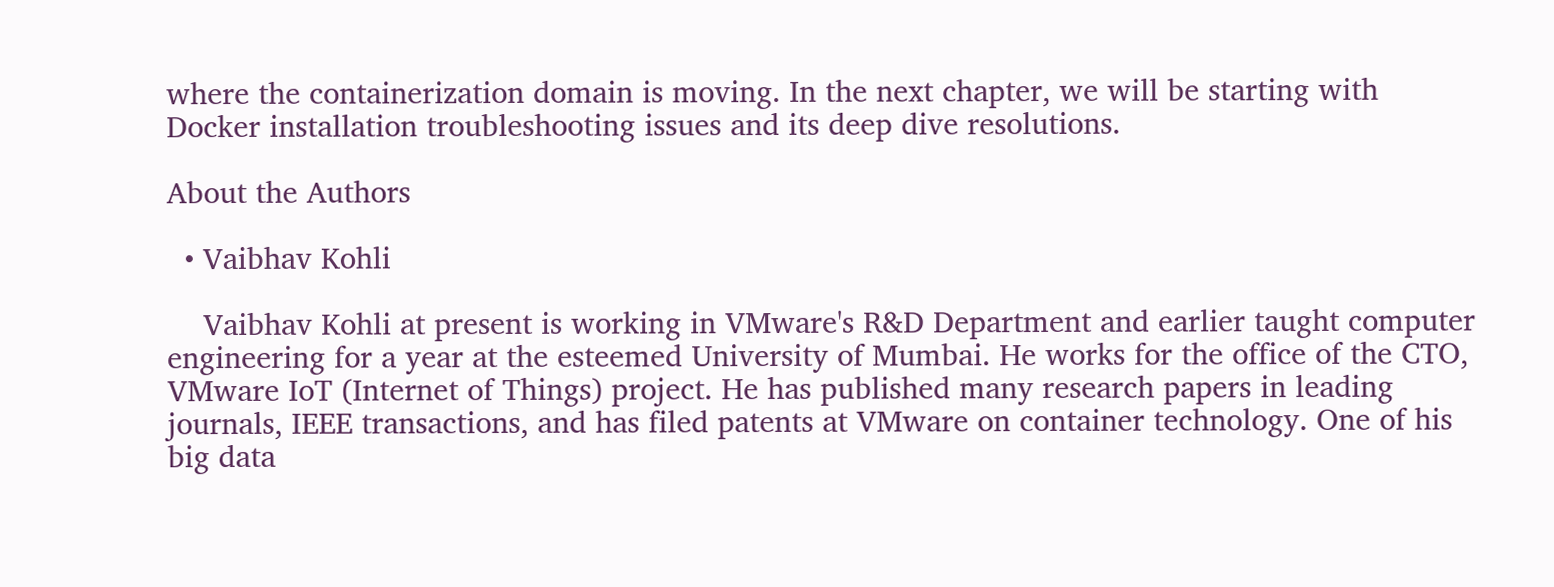where the containerization domain is moving. In the next chapter, we will be starting with Docker installation troubleshooting issues and its deep dive resolutions.

About the Authors

  • Vaibhav Kohli

    Vaibhav Kohli at present is working in VMware's R&D Department and earlier taught computer engineering for a year at the esteemed University of Mumbai. He works for the office of the CTO, VMware IoT (Internet of Things) project. He has published many research papers in leading journals, IEEE transactions, and has filed patents at VMware on container technology. One of his big data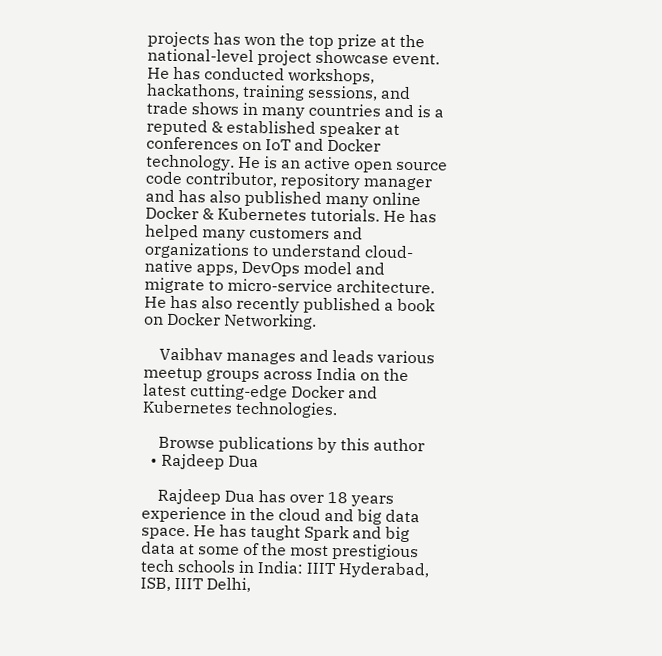projects has won the top prize at the national-level project showcase event. He has conducted workshops, hackathons, training sessions, and trade shows in many countries and is a reputed & established speaker at conferences on IoT and Docker technology. He is an active open source code contributor, repository manager and has also published many online Docker & Kubernetes tutorials. He has helped many customers and organizations to understand cloud-native apps, DevOps model and migrate to micro-service architecture. He has also recently published a book on Docker Networking.

    Vaibhav manages and leads various meetup groups across India on the latest cutting-edge Docker and Kubernetes technologies.

    Browse publications by this author
  • Rajdeep Dua

    Rajdeep Dua has over 18 years experience in the cloud and big data space. He has taught Spark and big data at some of the most prestigious tech schools in India: IIIT Hyderabad, ISB, IIIT Delhi,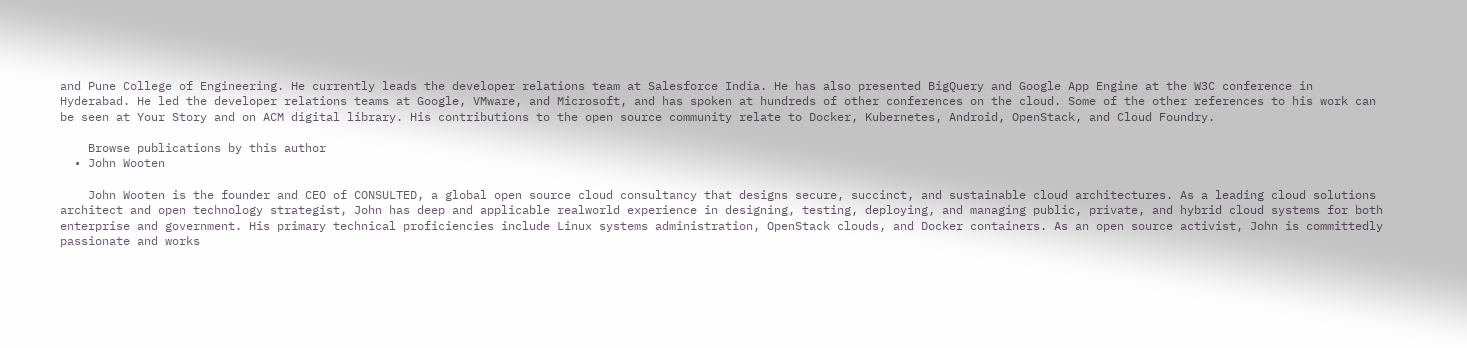and Pune College of Engineering. He currently leads the developer relations team at Salesforce India. He has also presented BigQuery and Google App Engine at the W3C conference in Hyderabad. He led the developer relations teams at Google, VMware, and Microsoft, and has spoken at hundreds of other conferences on the cloud. Some of the other references to his work can be seen at Your Story and on ACM digital library. His contributions to the open source community relate to Docker, Kubernetes, Android, OpenStack, and Cloud Foundry.

    Browse publications by this author
  • John Wooten

    John Wooten is the founder and CEO of CONSULTED, a global open source cloud consultancy that designs secure, succinct, and sustainable cloud architectures. As a leading cloud solutions architect and open technology strategist, John has deep and applicable realworld experience in designing, testing, deploying, and managing public, private, and hybrid cloud systems for both enterprise and government. His primary technical proficiencies include Linux systems administration, OpenStack clouds, and Docker containers. As an open source activist, John is committedly passionate and works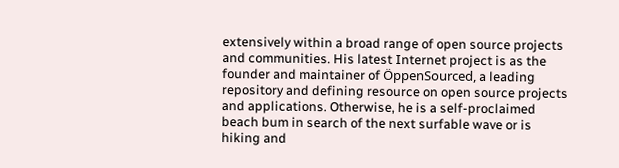extensively within a broad range of open source projects and communities. His latest Internet project is as the founder and maintainer of ÖppenSourced, a leading repository and defining resource on open source projects and applications. Otherwise, he is a self-proclaimed beach bum in search of the next surfable wave or is hiking and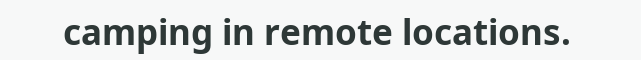camping in remote locations.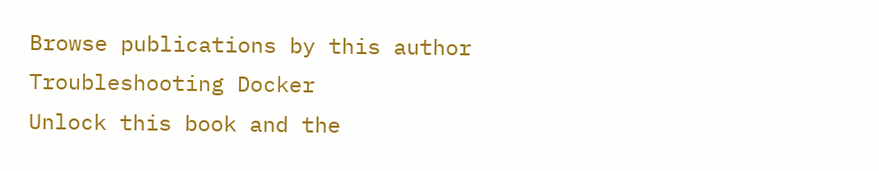Browse publications by this author
Troubleshooting Docker
Unlock this book and the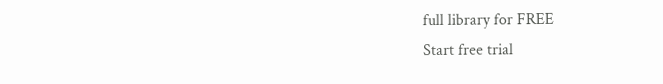full library for FREE
Start free trial